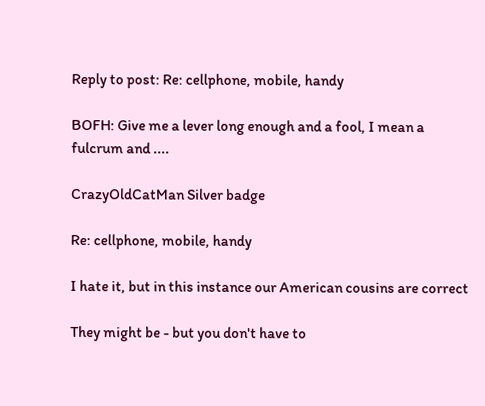Reply to post: Re: cellphone, mobile, handy

BOFH: Give me a lever long enough and a fool, I mean a fulcrum and ....

CrazyOldCatMan Silver badge

Re: cellphone, mobile, handy

I hate it, but in this instance our American cousins are correct

They might be - but you don't have to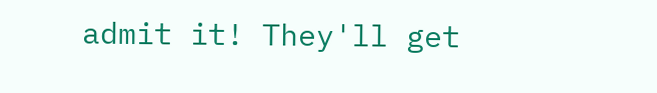admit it! They'll get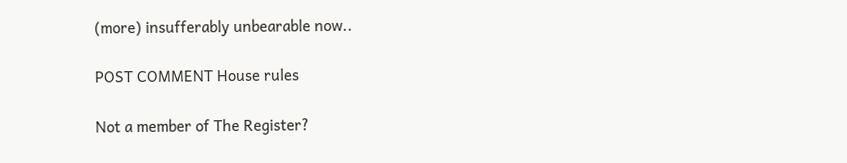(more) insufferably unbearable now..

POST COMMENT House rules

Not a member of The Register?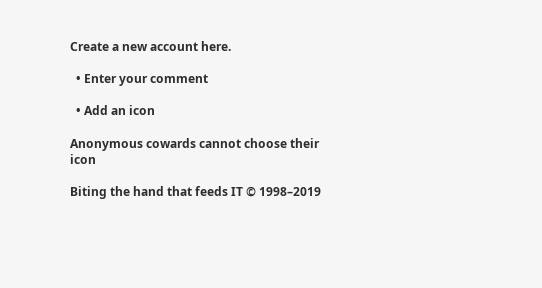Create a new account here.

  • Enter your comment

  • Add an icon

Anonymous cowards cannot choose their icon

Biting the hand that feeds IT © 1998–2019